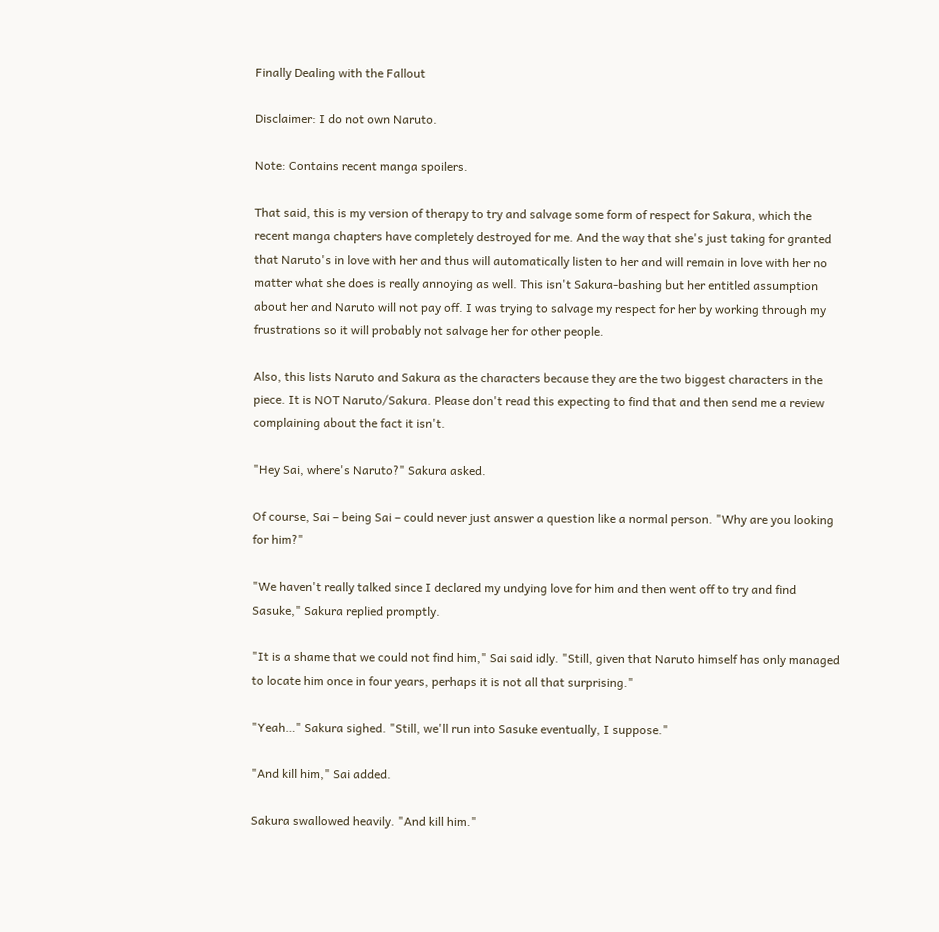Finally Dealing with the Fallout

Disclaimer: I do not own Naruto.

Note: Contains recent manga spoilers.

That said, this is my version of therapy to try and salvage some form of respect for Sakura, which the recent manga chapters have completely destroyed for me. And the way that she's just taking for granted that Naruto's in love with her and thus will automatically listen to her and will remain in love with her no matter what she does is really annoying as well. This isn't Sakura-bashing but her entitled assumption about her and Naruto will not pay off. I was trying to salvage my respect for her by working through my frustrations so it will probably not salvage her for other people.

Also, this lists Naruto and Sakura as the characters because they are the two biggest characters in the piece. It is NOT Naruto/Sakura. Please don't read this expecting to find that and then send me a review complaining about the fact it isn't.

"Hey Sai, where's Naruto?" Sakura asked.

Of course, Sai – being Sai – could never just answer a question like a normal person. "Why are you looking for him?"

"We haven't really talked since I declared my undying love for him and then went off to try and find Sasuke," Sakura replied promptly.

"It is a shame that we could not find him," Sai said idly. "Still, given that Naruto himself has only managed to locate him once in four years, perhaps it is not all that surprising."

"Yeah…" Sakura sighed. "Still, we'll run into Sasuke eventually, I suppose."

"And kill him," Sai added.

Sakura swallowed heavily. "And kill him."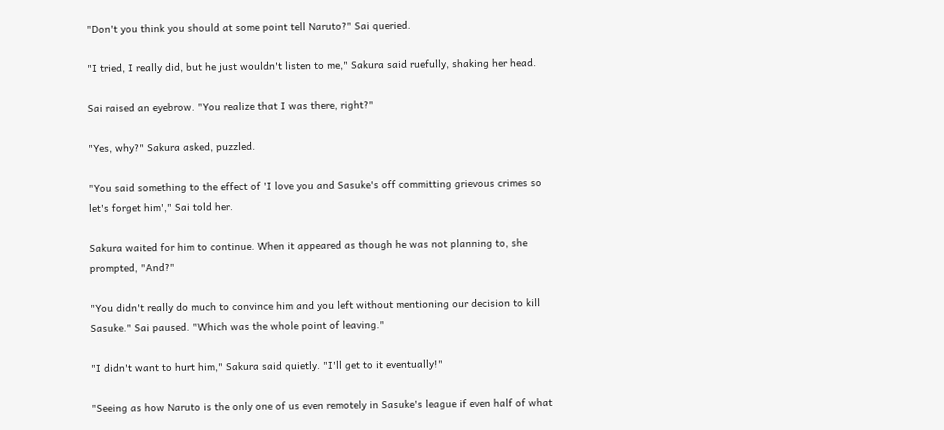"Don't you think you should at some point tell Naruto?" Sai queried.

"I tried, I really did, but he just wouldn't listen to me," Sakura said ruefully, shaking her head.

Sai raised an eyebrow. "You realize that I was there, right?"

"Yes, why?" Sakura asked, puzzled.

"You said something to the effect of 'I love you and Sasuke's off committing grievous crimes so let's forget him'," Sai told her.

Sakura waited for him to continue. When it appeared as though he was not planning to, she prompted, "And?"

"You didn't really do much to convince him and you left without mentioning our decision to kill Sasuke." Sai paused. "Which was the whole point of leaving."

"I didn't want to hurt him," Sakura said quietly. "I'll get to it eventually!"

"Seeing as how Naruto is the only one of us even remotely in Sasuke's league if even half of what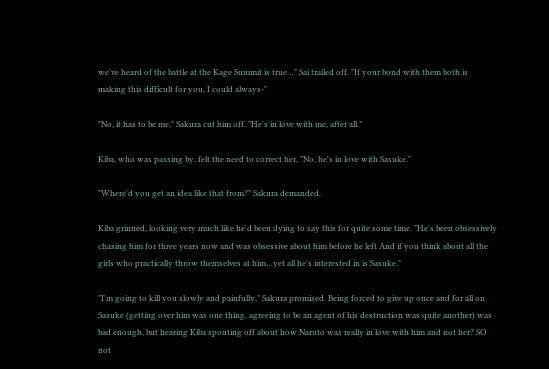we've heard of the battle at the Kage Summit is true…" Sai trailed off. "If your bond with them both is making this difficult for you, I could always-"

"No, it has to be me," Sakura cut him off. "He's in love with me, after all."

Kiba, who was passing by, felt the need to correct her, "No, he's in love with Sasuke."

"Where'd you get an idea like that from?" Sakura demanded.

Kiba grinned, looking very much like he'd been dying to say this for quite some time. "He's been obsessively chasing him for three years now and was obsessive about him before he left And if you think about all the girls who practically throw themselves at him…yet all he's interested in is Sasuke."

"I'm going to kill you slowly and painfully," Sakura promised. Being forced to give up once and for all on Sasuke (getting over him was one thing, agreeing to be an agent of his destruction was quite another) was bad enough, but hearing Kiba spouting off about how Naruto was really in love with him and not her? SO not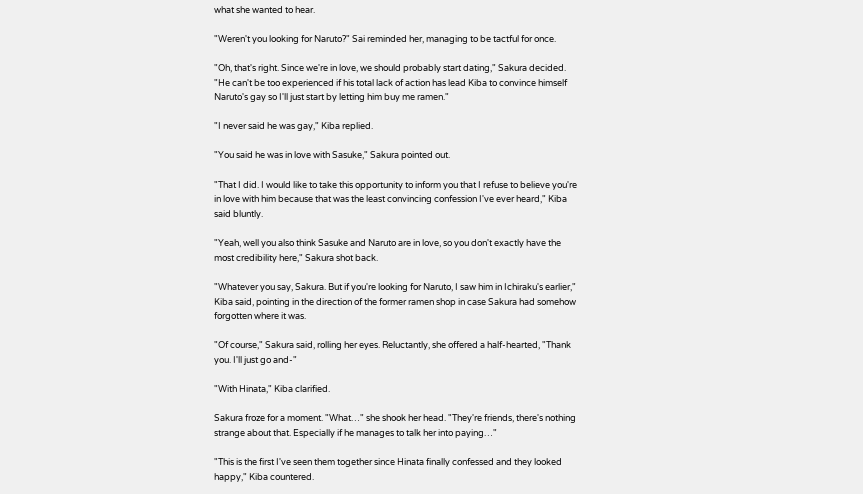what she wanted to hear.

"Weren't you looking for Naruto?" Sai reminded her, managing to be tactful for once.

"Oh, that's right. Since we're in love, we should probably start dating," Sakura decided. "He can't be too experienced if his total lack of action has lead Kiba to convince himself Naruto's gay so I'll just start by letting him buy me ramen."

"I never said he was gay," Kiba replied.

"You said he was in love with Sasuke," Sakura pointed out.

"That I did. I would like to take this opportunity to inform you that I refuse to believe you're in love with him because that was the least convincing confession I've ever heard," Kiba said bluntly.

"Yeah, well you also think Sasuke and Naruto are in love, so you don't exactly have the most credibility here," Sakura shot back.

"Whatever you say, Sakura. But if you're looking for Naruto, I saw him in Ichiraku's earlier," Kiba said, pointing in the direction of the former ramen shop in case Sakura had somehow forgotten where it was.

"Of course," Sakura said, rolling her eyes. Reluctantly, she offered a half-hearted, "Thank you. I'll just go and-"

"With Hinata," Kiba clarified.

Sakura froze for a moment. "What…" she shook her head. "They're friends, there's nothing strange about that. Especially if he manages to talk her into paying…"

"This is the first I've seen them together since Hinata finally confessed and they looked happy," Kiba countered.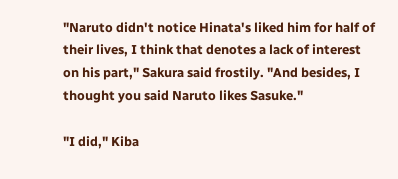"Naruto didn't notice Hinata's liked him for half of their lives, I think that denotes a lack of interest on his part," Sakura said frostily. "And besides, I thought you said Naruto likes Sasuke."

"I did," Kiba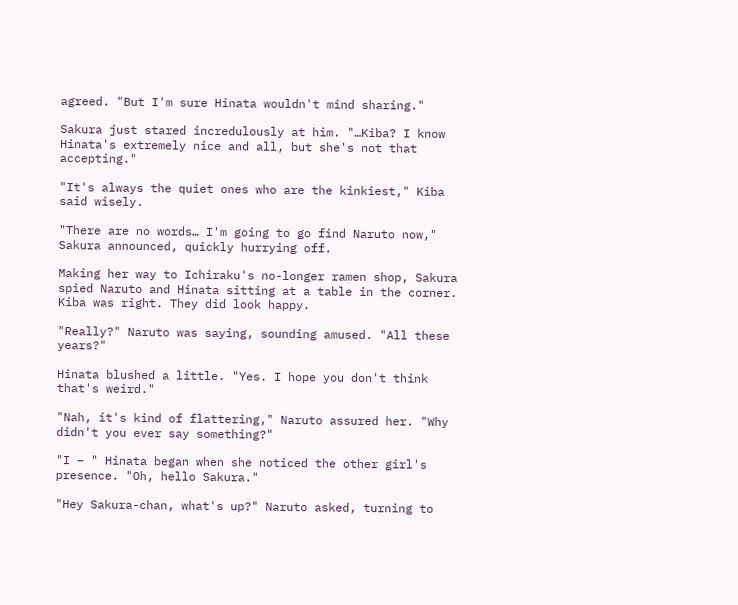agreed. "But I'm sure Hinata wouldn't mind sharing."

Sakura just stared incredulously at him. "…Kiba? I know Hinata's extremely nice and all, but she's not that accepting."

"It's always the quiet ones who are the kinkiest," Kiba said wisely.

"There are no words… I'm going to go find Naruto now," Sakura announced, quickly hurrying off.

Making her way to Ichiraku's no-longer ramen shop, Sakura spied Naruto and Hinata sitting at a table in the corner. Kiba was right. They did look happy.

"Really?" Naruto was saying, sounding amused. "All these years?"

Hinata blushed a little. "Yes. I hope you don't think that's weird."

"Nah, it's kind of flattering," Naruto assured her. "Why didn't you ever say something?"

"I – " Hinata began when she noticed the other girl's presence. "Oh, hello Sakura."

"Hey Sakura-chan, what's up?" Naruto asked, turning to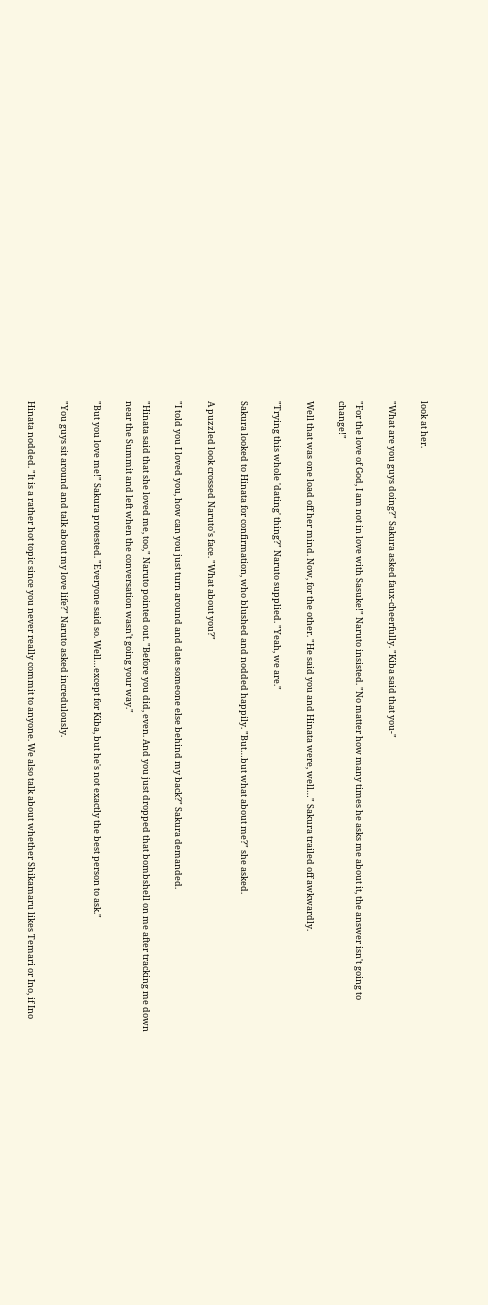look at her.

"What are you guys doing?" Sakura asked faux-cheerfully. "Kiba said that you-"

"For the love of God, I am not in love with Sasuke!" Naruto insisted. "No matter how many times he asks me about it, the answer isn't going to change!"

Well that was one load off her mind. Now, for the other. "He said you and Hinata were, well…" Sakura trailed off awkwardly.

"Trying this whole 'dating' thing?" Naruto supplied. "Yeah, we are."

Sakura looked to Hinata for confirmation, who blushed and nodded happily. "But…but what about me?" she asked.

A puzzled look crossed Naruto's face. "What about you?"

"I told you I loved you, how can you just turn around and date someone else behind my back?" Sakura demanded.

"Hinata said that she loved me, too," Naruto pointed out. "Before you did, even. And you just dropped that bombshell on me after tracking me down near the Summit and left when the conversation wasn't going your way."

"But you love me!" Sakura protested. "Everyone said so. Well…except for Kiba, but he's not exactly the best person to ask."

"You guys sit around and talk about my love life?" Naruto asked incredulously.

Hinata nodded. "It is a rather hot topic since you never really commit to anyone. We also talk about whether Shikamaru likes Temari or Ino, if Ino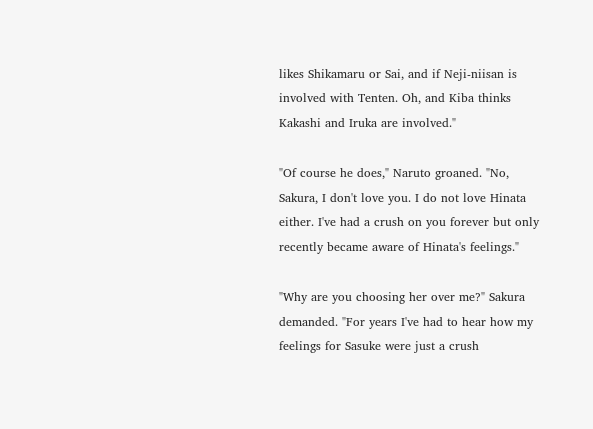likes Shikamaru or Sai, and if Neji-niisan is involved with Tenten. Oh, and Kiba thinks Kakashi and Iruka are involved."

"Of course he does," Naruto groaned. "No, Sakura, I don't love you. I do not love Hinata either. I've had a crush on you forever but only recently became aware of Hinata's feelings."

"Why are you choosing her over me?" Sakura demanded. "For years I've had to hear how my feelings for Sasuke were just a crush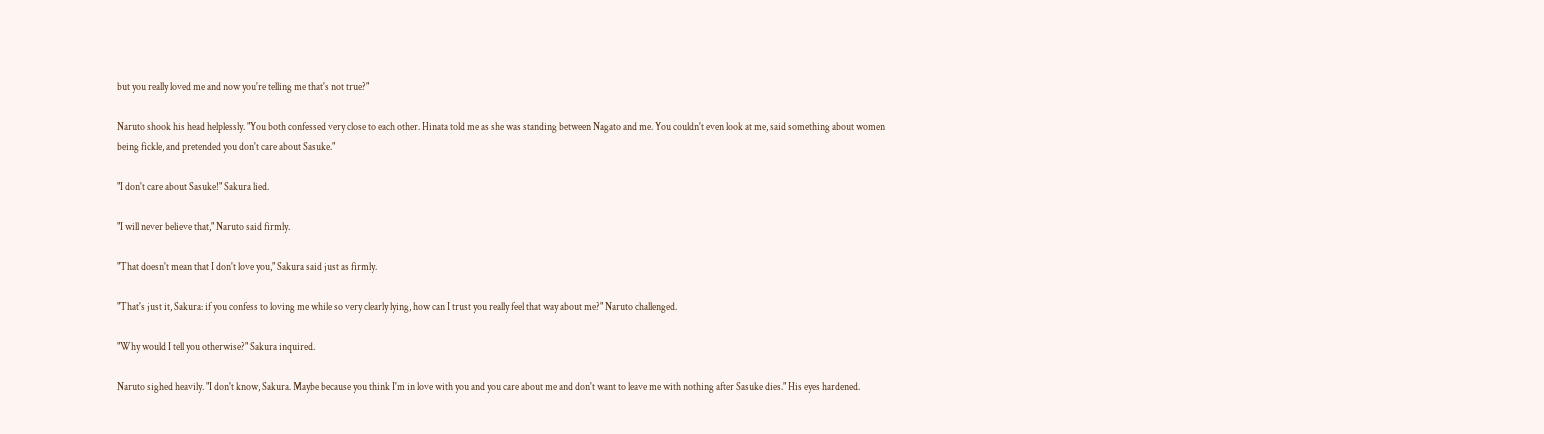but you really loved me and now you're telling me that's not true?"

Naruto shook his head helplessly. "You both confessed very close to each other. Hinata told me as she was standing between Nagato and me. You couldn't even look at me, said something about women being fickle, and pretended you don't care about Sasuke."

"I don't care about Sasuke!" Sakura lied.

"I will never believe that," Naruto said firmly.

"That doesn't mean that I don't love you," Sakura said just as firmly.

"That's just it, Sakura: if you confess to loving me while so very clearly lying, how can I trust you really feel that way about me?" Naruto challenged.

"Why would I tell you otherwise?" Sakura inquired.

Naruto sighed heavily. "I don't know, Sakura. Maybe because you think I'm in love with you and you care about me and don't want to leave me with nothing after Sasuke dies." His eyes hardened.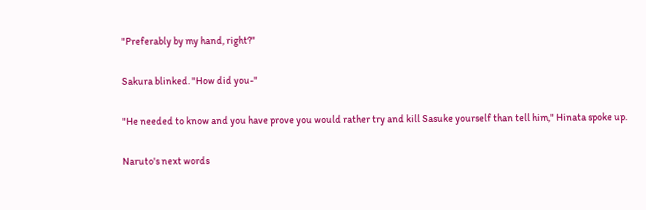"Preferably by my hand, right?"

Sakura blinked. "How did you-"

"He needed to know and you have prove you would rather try and kill Sasuke yourself than tell him," Hinata spoke up.

Naruto's next words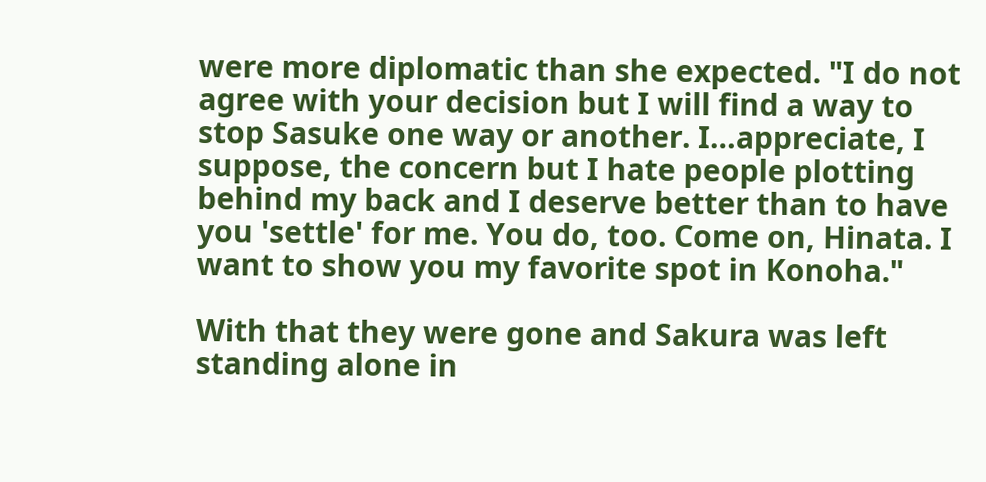were more diplomatic than she expected. "I do not agree with your decision but I will find a way to stop Sasuke one way or another. I…appreciate, I suppose, the concern but I hate people plotting behind my back and I deserve better than to have you 'settle' for me. You do, too. Come on, Hinata. I want to show you my favorite spot in Konoha."

With that they were gone and Sakura was left standing alone in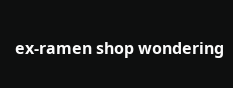ex-ramen shop wondering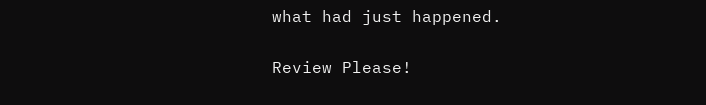what had just happened.

Review Please!